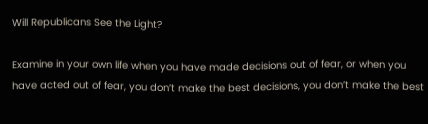Will Republicans See the Light?

Examine in your own life when you have made decisions out of fear, or when you have acted out of fear, you don’t make the best decisions, you don’t make the best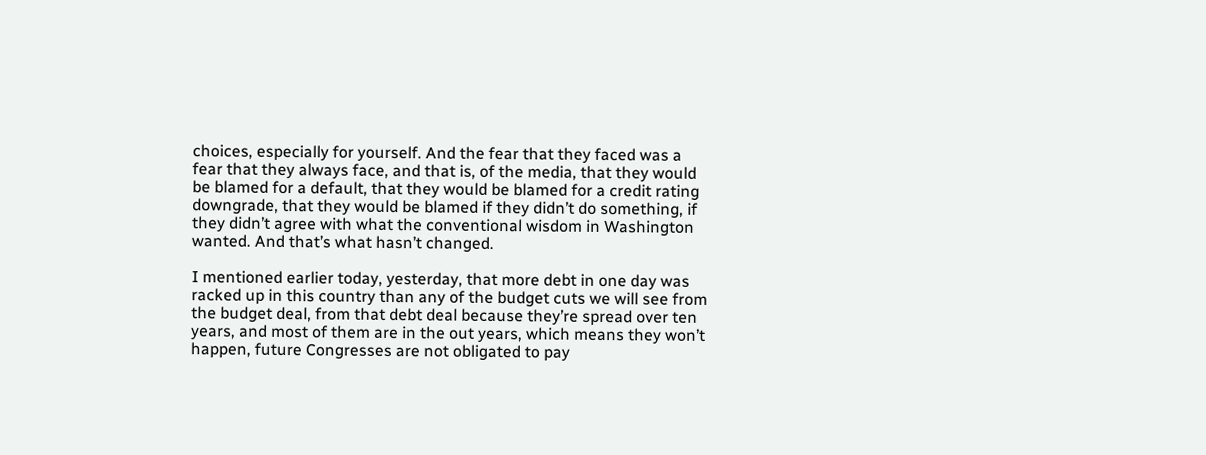choices, especially for yourself. And the fear that they faced was a fear that they always face, and that is, of the media, that they would be blamed for a default, that they would be blamed for a credit rating downgrade, that they would be blamed if they didn’t do something, if they didn’t agree with what the conventional wisdom in Washington wanted. And that’s what hasn’t changed.

I mentioned earlier today, yesterday, that more debt in one day was racked up in this country than any of the budget cuts we will see from the budget deal, from that debt deal because they’re spread over ten years, and most of them are in the out years, which means they won’t happen, future Congresses are not obligated to pay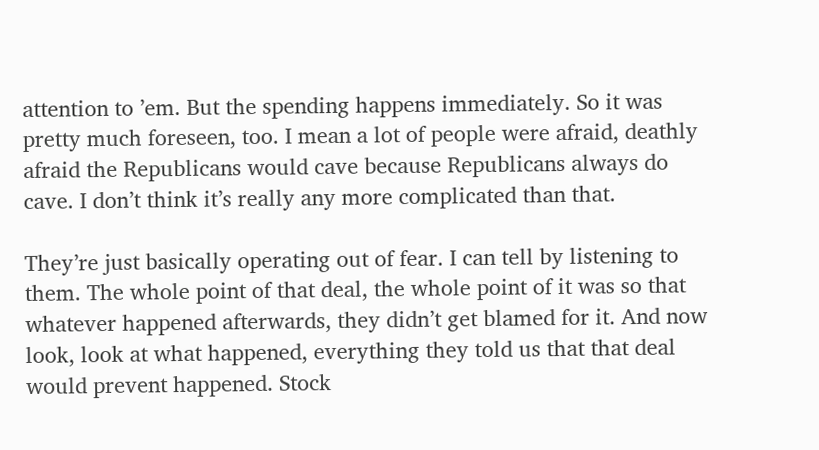attention to ’em. But the spending happens immediately. So it was pretty much foreseen, too. I mean a lot of people were afraid, deathly afraid the Republicans would cave because Republicans always do cave. I don’t think it’s really any more complicated than that.

They’re just basically operating out of fear. I can tell by listening to them. The whole point of that deal, the whole point of it was so that whatever happened afterwards, they didn’t get blamed for it. And now look, look at what happened, everything they told us that that deal would prevent happened. Stock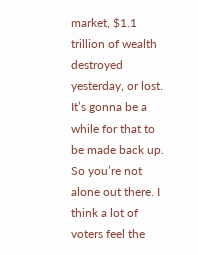market, $1.1 trillion of wealth destroyed yesterday, or lost. It’s gonna be a while for that to be made back up. So you’re not alone out there. I think a lot of voters feel the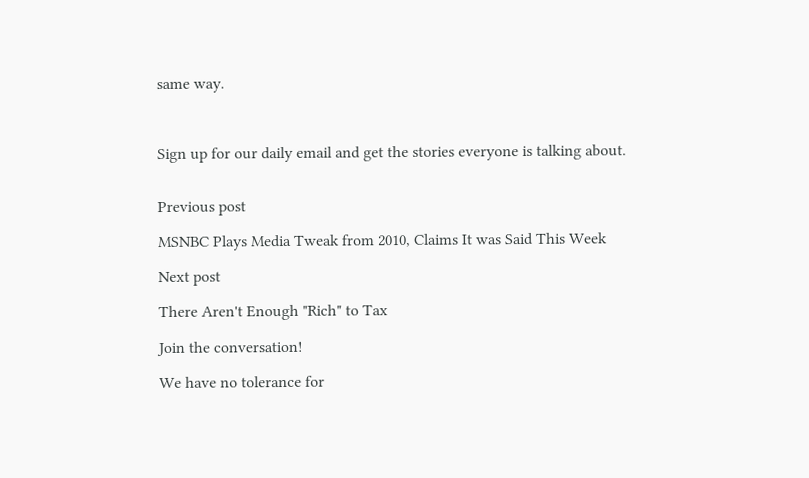same way.



Sign up for our daily email and get the stories everyone is talking about.


Previous post

MSNBC Plays Media Tweak from 2010, Claims It was Said This Week

Next post

There Aren't Enough "Rich" to Tax

Join the conversation!

We have no tolerance for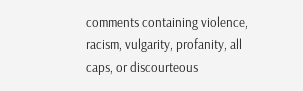comments containing violence, racism, vulgarity, profanity, all caps, or discourteous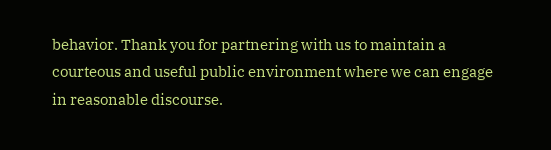behavior. Thank you for partnering with us to maintain a courteous and useful public environment where we can engage in reasonable discourse.